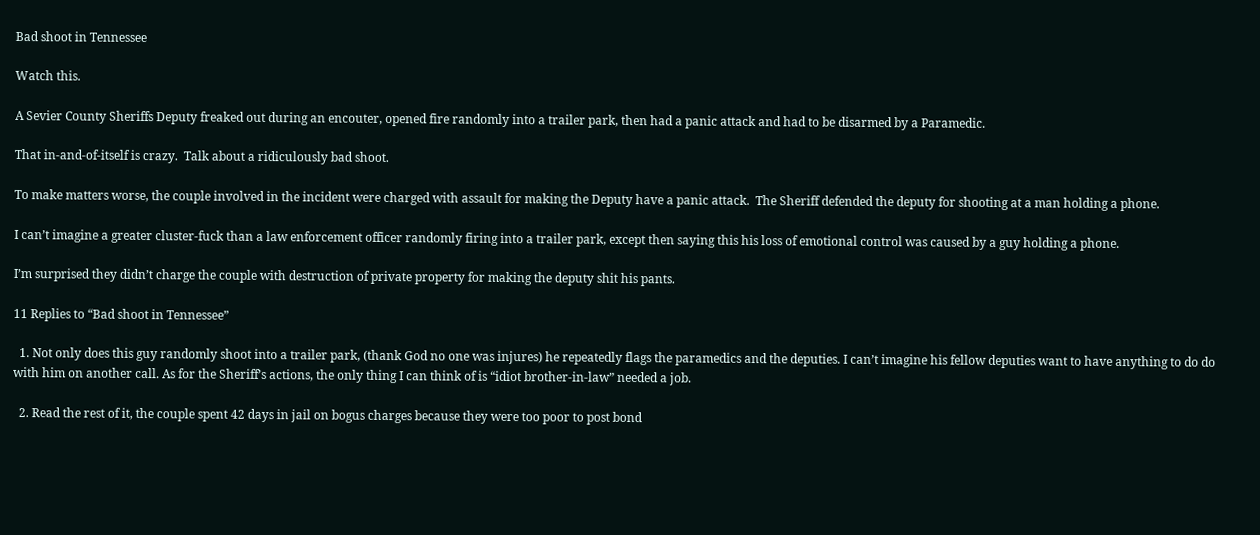Bad shoot in Tennessee

Watch this.

A Sevier County Sheriffs Deputy freaked out during an encouter, opened fire randomly into a trailer park, then had a panic attack and had to be disarmed by a Paramedic.

That in-and-of-itself is crazy.  Talk about a ridiculously bad shoot.

To make matters worse, the couple involved in the incident were charged with assault for making the Deputy have a panic attack.  The Sheriff defended the deputy for shooting at a man holding a phone.

I can’t imagine a greater cluster-fuck than a law enforcement officer randomly firing into a trailer park, except then saying this his loss of emotional control was caused by a guy holding a phone.

I’m surprised they didn’t charge the couple with destruction of private property for making the deputy shit his pants.

11 Replies to “Bad shoot in Tennessee”

  1. Not only does this guy randomly shoot into a trailer park, (thank God no one was injures) he repeatedly flags the paramedics and the deputies. I can’t imagine his fellow deputies want to have anything to do do with him on another call. As for the Sheriff’s actions, the only thing I can think of is “idiot brother-in-law” needed a job.

  2. Read the rest of it, the couple spent 42 days in jail on bogus charges because they were too poor to post bond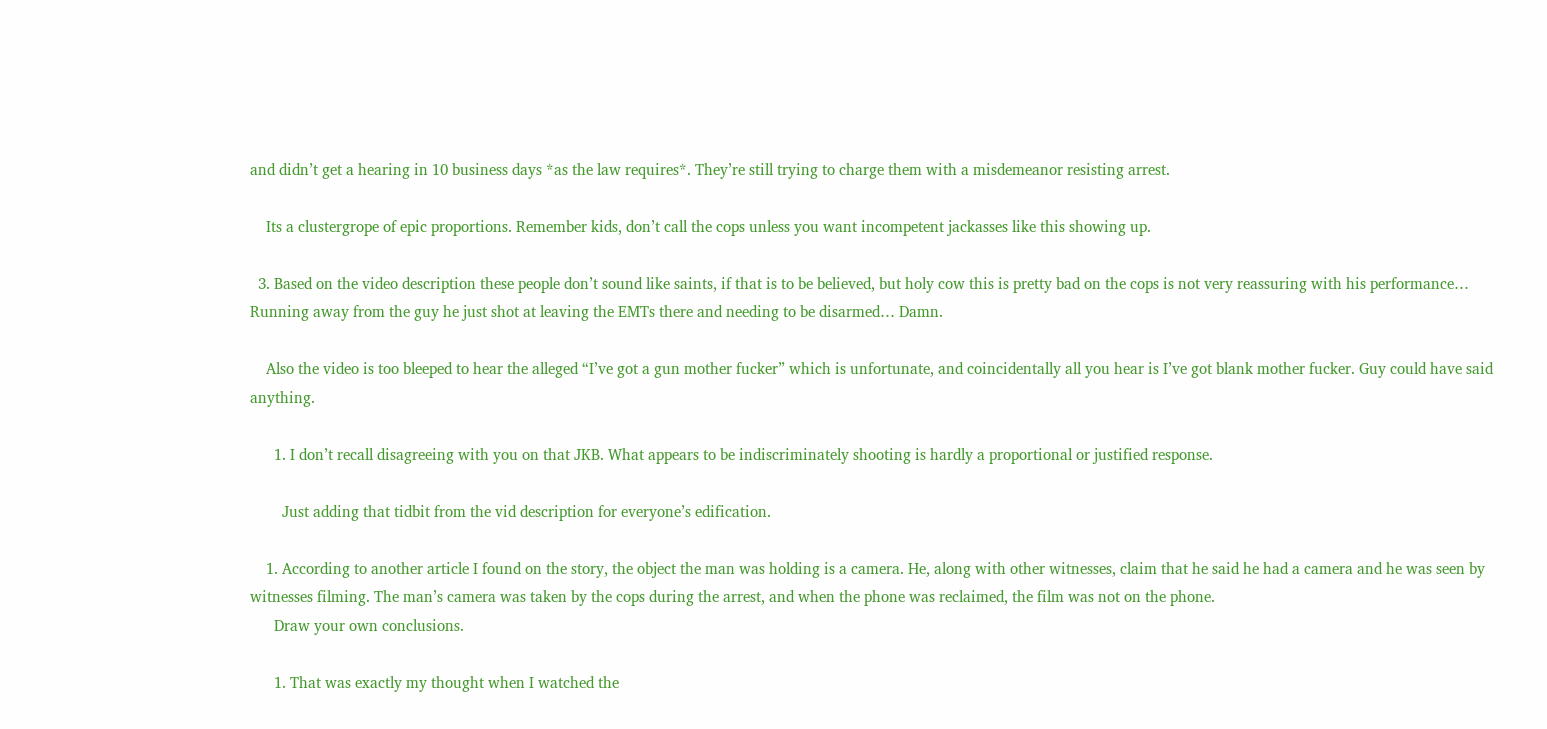and didn’t get a hearing in 10 business days *as the law requires*. They’re still trying to charge them with a misdemeanor resisting arrest.

    Its a clustergrope of epic proportions. Remember kids, don’t call the cops unless you want incompetent jackasses like this showing up.

  3. Based on the video description these people don’t sound like saints, if that is to be believed, but holy cow this is pretty bad on the cops is not very reassuring with his performance… Running away from the guy he just shot at leaving the EMTs there and needing to be disarmed… Damn.

    Also the video is too bleeped to hear the alleged “I’ve got a gun mother fucker” which is unfortunate, and coincidentally all you hear is I’ve got blank mother fucker. Guy could have said anything.

      1. I don’t recall disagreeing with you on that JKB. What appears to be indiscriminately shooting is hardly a proportional or justified response.

        Just adding that tidbit from the vid description for everyone’s edification.

    1. According to another article I found on the story, the object the man was holding is a camera. He, along with other witnesses, claim that he said he had a camera and he was seen by witnesses filming. The man’s camera was taken by the cops during the arrest, and when the phone was reclaimed, the film was not on the phone.
      Draw your own conclusions.

      1. That was exactly my thought when I watched the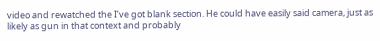video and rewatched the I’ve got blank section. He could have easily said camera, just as likely as gun in that context and probably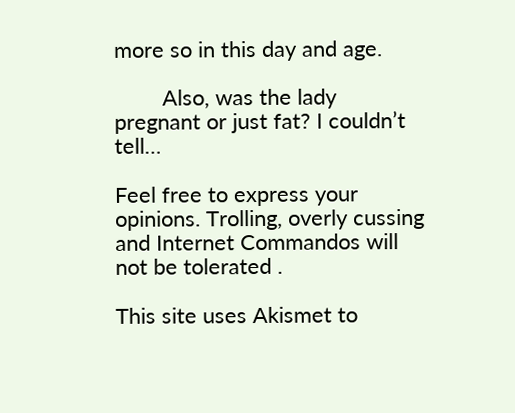more so in this day and age.

        Also, was the lady pregnant or just fat? I couldn’t tell…

Feel free to express your opinions. Trolling, overly cussing and Internet Commandos will not be tolerated .

This site uses Akismet to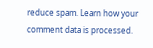reduce spam. Learn how your comment data is processed.